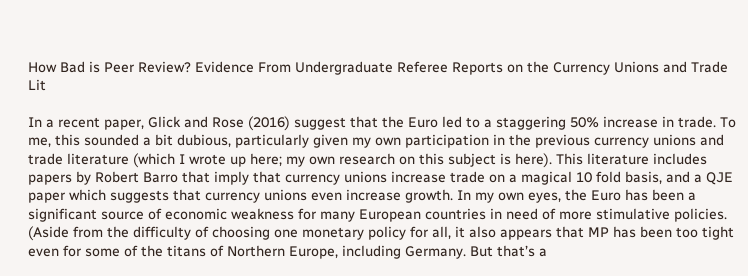How Bad is Peer Review? Evidence From Undergraduate Referee Reports on the Currency Unions and Trade Lit

In a recent paper, Glick and Rose (2016) suggest that the Euro led to a staggering 50% increase in trade. To me, this sounded a bit dubious, particularly given my own participation in the previous currency unions and trade literature (which I wrote up here; my own research on this subject is here). This literature includes papers by Robert Barro that imply that currency unions increase trade on a magical 10 fold basis, and a QJE paper which suggests that currency unions even increase growth. In my own eyes, the Euro has been a significant source of economic weakness for many European countries in need of more stimulative policies. (Aside from the difficulty of choosing one monetary policy for all, it also appears that MP has been too tight even for some of the titans of Northern Europe, including Germany. But that’s a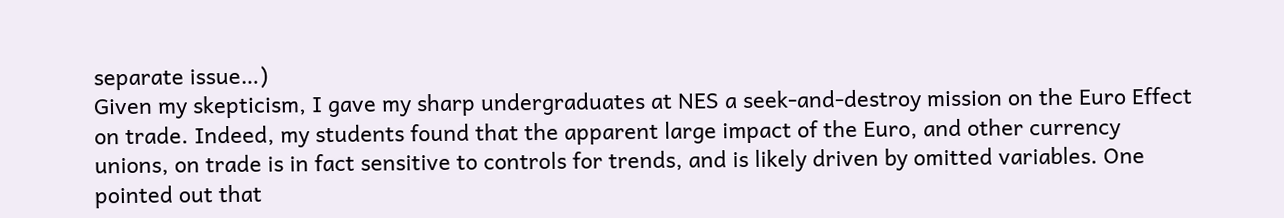separate issue…)
Given my skepticism, I gave my sharp undergraduates at NES a seek-and-destroy mission on the Euro Effect on trade. Indeed, my students found that the apparent large impact of the Euro, and other currency unions, on trade is in fact sensitive to controls for trends, and is likely driven by omitted variables. One pointed out that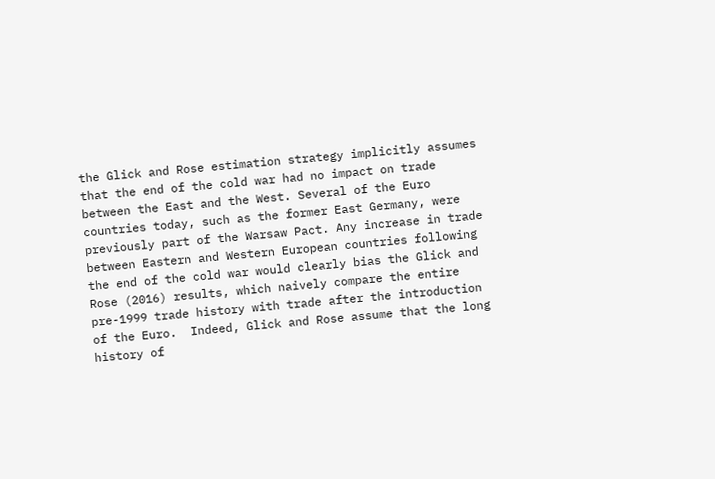the Glick and Rose estimation strategy implicitly assumes that the end of the cold war had no impact on trade between the East and the West. Several of the Euro countries today, such as the former East Germany, were previously part of the Warsaw Pact. Any increase in trade between Eastern and Western European countries following the end of the cold war would clearly bias the Glick and Rose (2016) results, which naively compare the entire pre-1999 trade history with trade after the introduction of the Euro.  Indeed, Glick and Rose assume that the long history of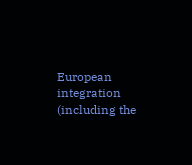European integration (including the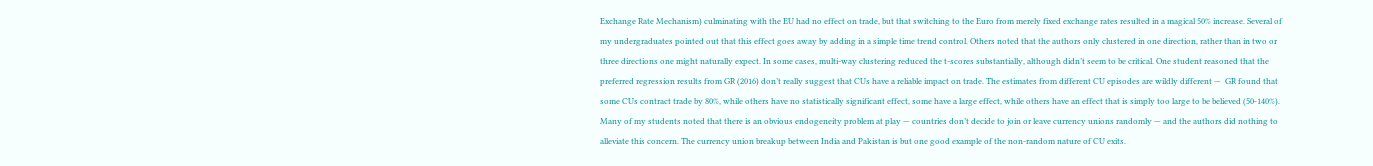Exchange Rate Mechanism) culminating with the EU had no effect on trade, but that switching to the Euro from merely fixed exchange rates resulted in a magical 50% increase. Several of my undergraduates pointed out that this effect goes away by adding in a simple time trend control. Others noted that the authors only clustered in one direction, rather than in two or three directions one might naturally expect. In some cases, multi-way clustering reduced the t-scores substantially, although didn’t seem to be critical. One student reasoned that the preferred regression results from GR (2016) don’t really suggest that CUs have a reliable impact on trade. The estimates from different CU episodes are wildly different —  GR found that some CUs contract trade by 80%, while others have no statistically significant effect, some have a large effect, while others have an effect that is simply too large to be believed (50-140%). Many of my students noted that there is an obvious endogeneity problem at play — countries don’t decide to join or leave currency unions randomly — and the authors did nothing to alleviate this concern. The currency union breakup between India and Pakistan is but one good example of the non-random nature of CU exits.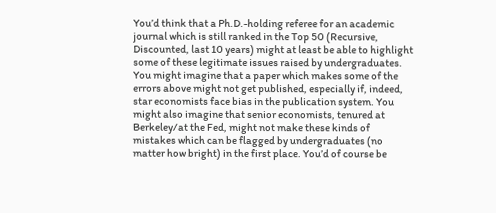You’d think that a Ph.D.-holding referee for an academic journal which is still ranked in the Top 50 (Recursive, Discounted, last 10 years) might at least be able to highlight some of these legitimate issues raised by undergraduates. You might imagine that a paper which makes some of the errors above might not get published, especially if, indeed, star economists face bias in the publication system. You might also imagine that senior economists, tenured at Berkeley/at the Fed, might not make these kinds of mistakes which can be flagged by undergraduates (no matter how bright) in the first place. You’d of course be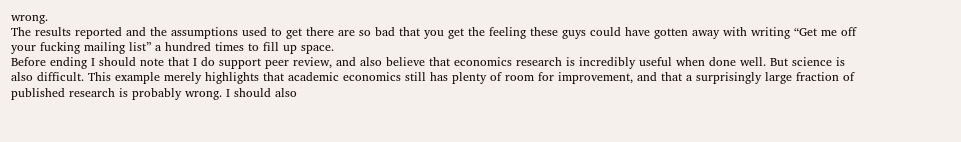wrong.
The results reported and the assumptions used to get there are so bad that you get the feeling these guys could have gotten away with writing “Get me off your fucking mailing list” a hundred times to fill up space.
Before ending I should note that I do support peer review, and also believe that economics research is incredibly useful when done well. But science is also difficult. This example merely highlights that academic economics still has plenty of room for improvement, and that a surprisingly large fraction of published research is probably wrong. I should also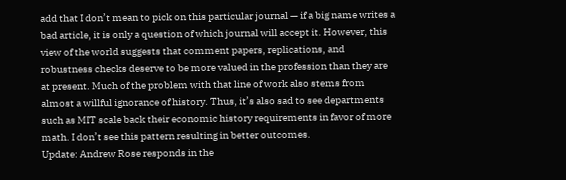add that I don’t mean to pick on this particular journal — if a big name writes a bad article, it is only a question of which journal will accept it. However, this view of the world suggests that comment papers, replications, and robustness checks deserve to be more valued in the profession than they are at present. Much of the problem with that line of work also stems from almost a willful ignorance of history. Thus, it’s also sad to see departments such as MIT scale back their economic history requirements in favor of more math. I don’t see this pattern resulting in better outcomes.
Update: Andrew Rose responds in the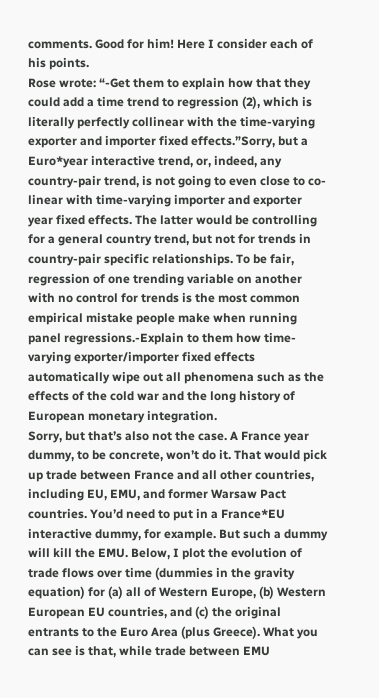comments. Good for him! Here I consider each of his points.
Rose wrote: “-Get them to explain how that they could add a time trend to regression (2), which is literally perfectly collinear with the time-varying exporter and importer fixed effects.”Sorry, but a Euro*year interactive trend, or, indeed, any country-pair trend, is not going to even close to co-linear with time-varying importer and exporter year fixed effects. The latter would be controlling for a general country trend, but not for trends in country-pair specific relationships. To be fair, regression of one trending variable on another with no control for trends is the most common empirical mistake people make when running panel regressions.-Explain to them how time-varying exporter/importer fixed effects automatically wipe out all phenomena such as the effects of the cold war and the long history of European monetary integration.
Sorry, but that’s also not the case. A France year dummy, to be concrete, won’t do it. That would pick up trade between France and all other countries, including EU, EMU, and former Warsaw Pact countries. You’d need to put in a France*EU interactive dummy, for example. But such a dummy will kill the EMU. Below, I plot the evolution of trade flows over time (dummies in the gravity equation) for (a) all of Western Europe, (b) Western European EU countries, and (c) the original entrants to the Euro Area (plus Greece). What you can see is that, while trade between EMU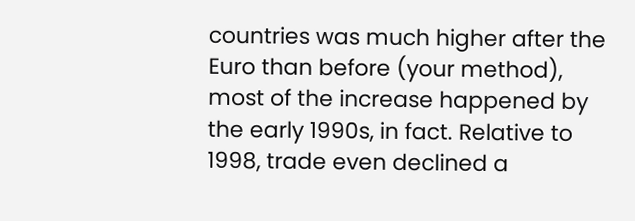countries was much higher after the Euro than before (your method), most of the increase happened by the early 1990s, in fact. Relative to 1998, trade even declined a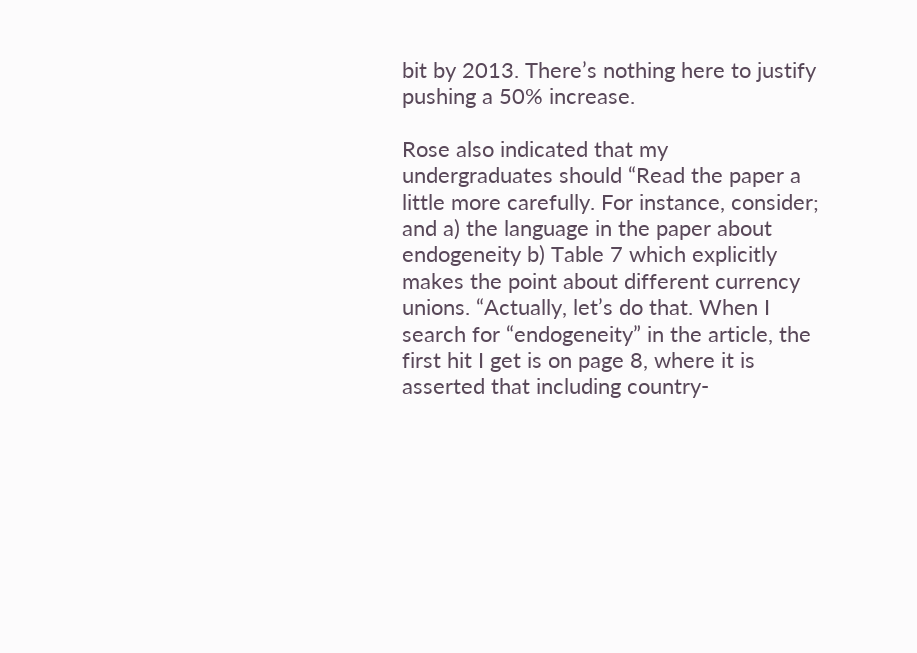bit by 2013. There’s nothing here to justify pushing a 50% increase.

Rose also indicated that my undergraduates should “Read the paper a little more carefully. For instance, consider; and a) the language in the paper about endogeneity b) Table 7 which explicitly makes the point about different currency unions. “Actually, let’s do that. When I search for “endogeneity” in the article, the first hit I get is on page 8, where it is asserted that including country-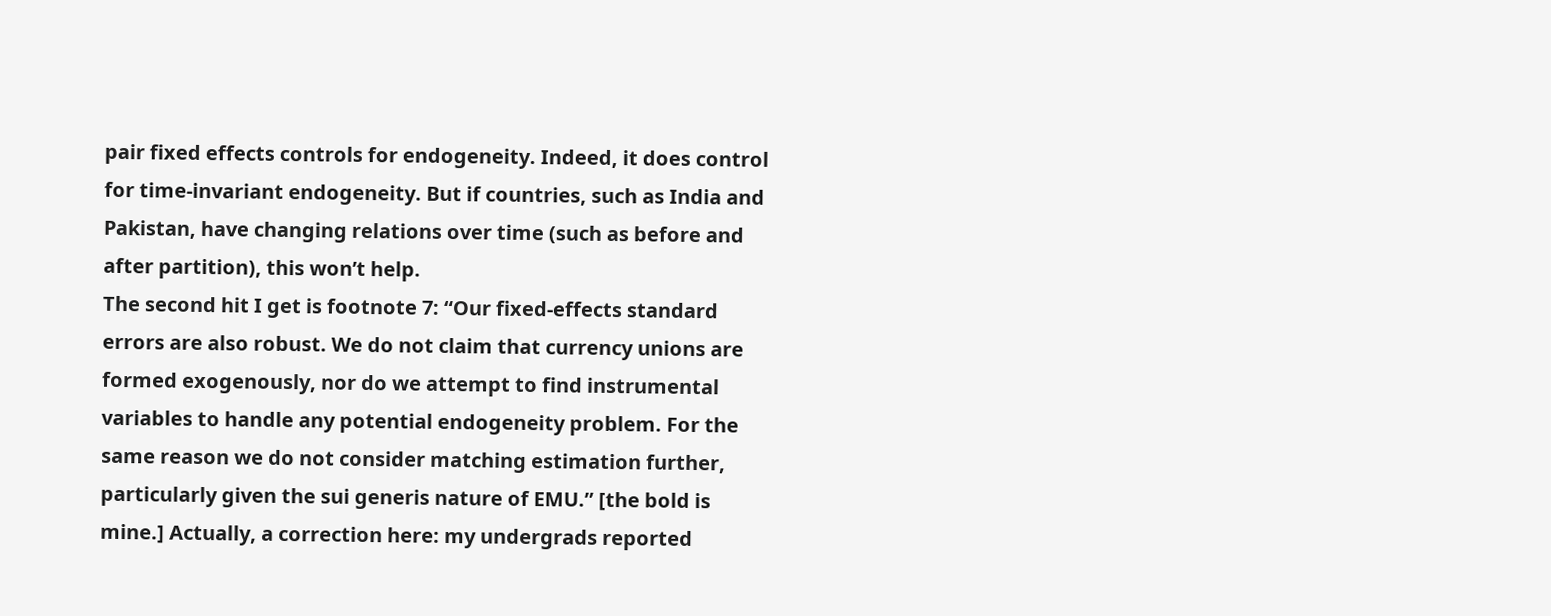pair fixed effects controls for endogeneity. Indeed, it does control for time-invariant endogeneity. But if countries, such as India and Pakistan, have changing relations over time (such as before and after partition), this won’t help.
The second hit I get is footnote 7: “Our fixed‐effects standard errors are also robust. We do not claim that currency unions are formed exogenously, nor do we attempt to find instrumental variables to handle any potential endogeneity problem. For the same reason we do not consider matching estimation further, particularly given the sui generis nature of EMU.” [the bold is mine.] Actually, a correction here: my undergrads reported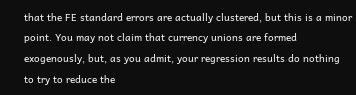that the FE standard errors are actually clustered, but this is a minor point. You may not claim that currency unions are formed exogenously, but, as you admit, your regression results do nothing to try to reduce the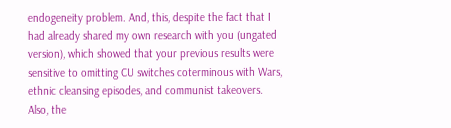endogeneity problem. And, this, despite the fact that I had already shared my own research with you (ungated version), which showed that your previous results were sensitive to omitting CU switches coterminous with Wars, ethnic cleansing episodes, and communist takeovers.
Also, the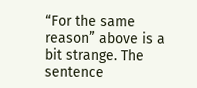“For the same reason” above is a bit strange. The sentence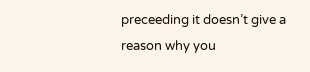preceeding it doesn’t give a reason why you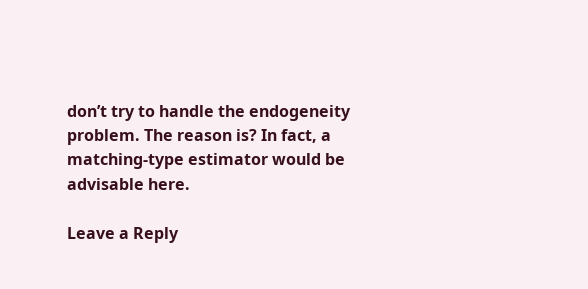don’t try to handle the endogeneity problem. The reason is? In fact, a matching-type estimator would be advisable here.

Leave a Reply